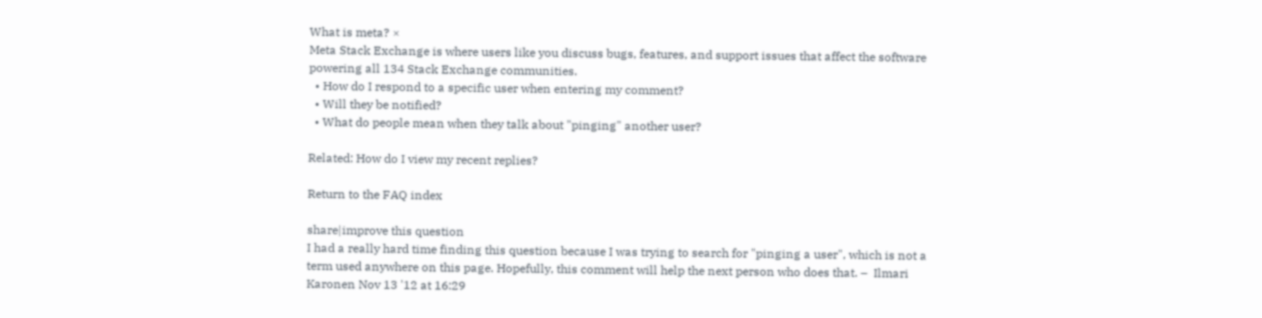What is meta? ×
Meta Stack Exchange is where users like you discuss bugs, features, and support issues that affect the software powering all 134 Stack Exchange communities.
  • How do I respond to a specific user when entering my comment?
  • Will they be notified?
  • What do people mean when they talk about "pinging" another user?

Related: How do I view my recent replies?

Return to the FAQ index

share|improve this question
I had a really hard time finding this question because I was trying to search for "pinging a user", which is not a term used anywhere on this page. Hopefully, this comment will help the next person who does that. –  Ilmari Karonen Nov 13 '12 at 16:29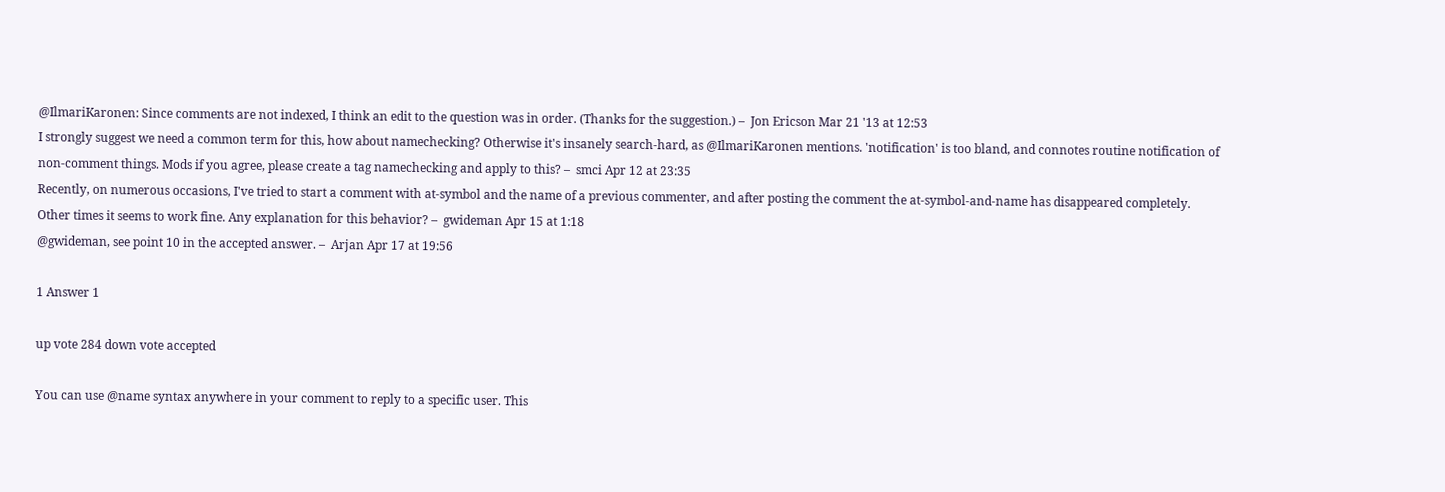@IlmariKaronen: Since comments are not indexed, I think an edit to the question was in order. (Thanks for the suggestion.) –  Jon Ericson Mar 21 '13 at 12:53
I strongly suggest we need a common term for this, how about namechecking? Otherwise it's insanely search-hard, as @IlmariKaronen mentions. 'notification' is too bland, and connotes routine notification of non-comment things. Mods if you agree, please create a tag namechecking and apply to this? –  smci Apr 12 at 23:35
Recently, on numerous occasions, I've tried to start a comment with at-symbol and the name of a previous commenter, and after posting the comment the at-symbol-and-name has disappeared completely. Other times it seems to work fine. Any explanation for this behavior? –  gwideman Apr 15 at 1:18
@gwideman, see point 10 in the accepted answer. –  Arjan Apr 17 at 19:56

1 Answer 1

up vote 284 down vote accepted

You can use @name syntax anywhere in your comment to reply to a specific user. This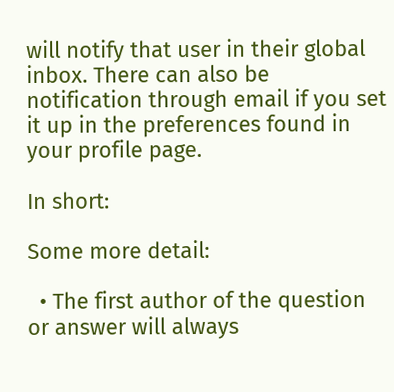will notify that user in their global inbox. There can also be notification through email if you set it up in the preferences found in your profile page.

In short:

Some more detail:

  • The first author of the question or answer will always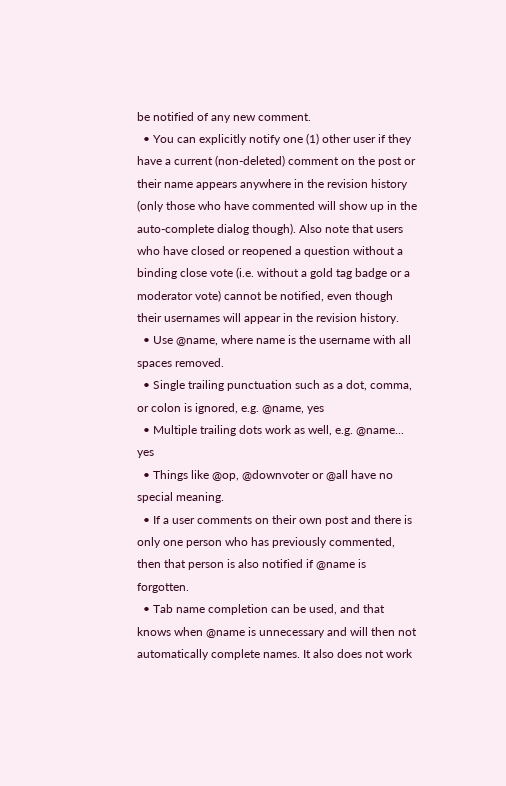be notified of any new comment.
  • You can explicitly notify one (1) other user if they have a current (non-deleted) comment on the post or their name appears anywhere in the revision history (only those who have commented will show up in the auto-complete dialog though). Also note that users who have closed or reopened a question without a binding close vote (i.e. without a gold tag badge or a moderator vote) cannot be notified, even though their usernames will appear in the revision history.
  • Use @name, where name is the username with all spaces removed.
  • Single trailing punctuation such as a dot, comma, or colon is ignored, e.g. @name, yes
  • Multiple trailing dots work as well, e.g. @name... yes
  • Things like @op, @downvoter or @all have no special meaning.
  • If a user comments on their own post and there is only one person who has previously commented, then that person is also notified if @name is forgotten.
  • Tab name completion can be used, and that knows when @name is unnecessary and will then not automatically complete names. It also does not work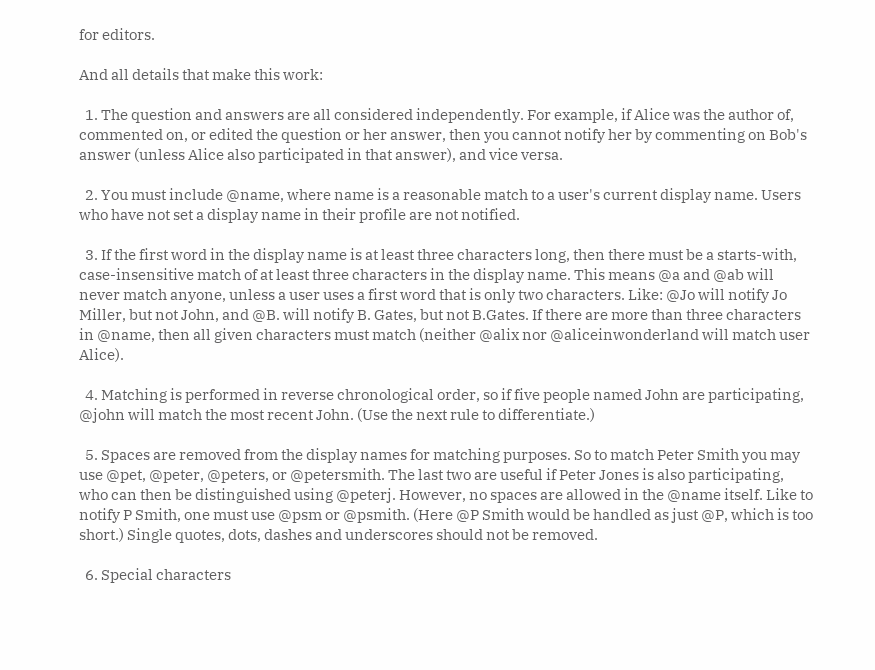for editors.

And all details that make this work:

  1. The question and answers are all considered independently. For example, if Alice was the author of, commented on, or edited the question or her answer, then you cannot notify her by commenting on Bob's answer (unless Alice also participated in that answer), and vice versa.

  2. You must include @name, where name is a reasonable match to a user's current display name. Users who have not set a display name in their profile are not notified.

  3. If the first word in the display name is at least three characters long, then there must be a starts-with, case-insensitive match of at least three characters in the display name. This means @a and @ab will never match anyone, unless a user uses a first word that is only two characters. Like: @Jo will notify Jo Miller, but not John, and @B. will notify B. Gates, but not B.Gates. If there are more than three characters in @name, then all given characters must match (neither @alix nor @aliceinwonderland will match user Alice).

  4. Matching is performed in reverse chronological order, so if five people named John are participating, @john will match the most recent John. (Use the next rule to differentiate.)

  5. Spaces are removed from the display names for matching purposes. So to match Peter Smith you may use @pet, @peter, @peters, or @petersmith. The last two are useful if Peter Jones is also participating, who can then be distinguished using @peterj. However, no spaces are allowed in the @name itself. Like to notify P Smith, one must use @psm or @psmith. (Here @P Smith would be handled as just @P, which is too short.) Single quotes, dots, dashes and underscores should not be removed.

  6. Special characters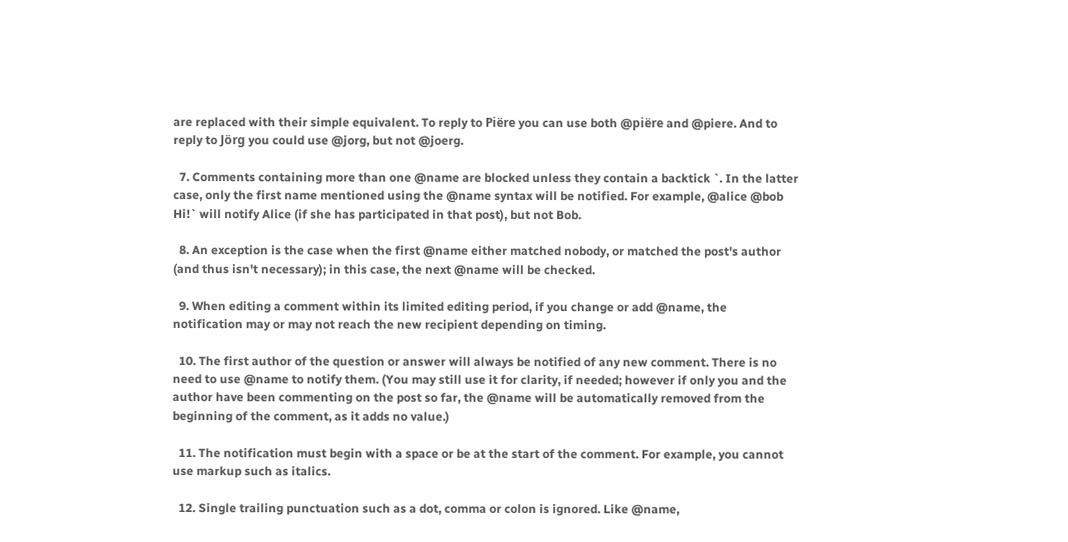are replaced with their simple equivalent. To reply to Piëre you can use both @piëre and @piere. And to reply to Jörg you could use @jorg, but not @joerg.

  7. Comments containing more than one @name are blocked unless they contain a backtick `. In the latter case, only the first name mentioned using the @name syntax will be notified. For example, @alice @bob Hi!` will notify Alice (if she has participated in that post), but not Bob.

  8. An exception is the case when the first @name either matched nobody, or matched the post's author (and thus isn't necessary); in this case, the next @name will be checked.

  9. When editing a comment within its limited editing period, if you change or add @name, the notification may or may not reach the new recipient depending on timing.

  10. The first author of the question or answer will always be notified of any new comment. There is no need to use @name to notify them. (You may still use it for clarity, if needed; however if only you and the author have been commenting on the post so far, the @name will be automatically removed from the beginning of the comment, as it adds no value.)

  11. The notification must begin with a space or be at the start of the comment. For example, you cannot use markup such as italics.

  12. Single trailing punctuation such as a dot, comma or colon is ignored. Like @name,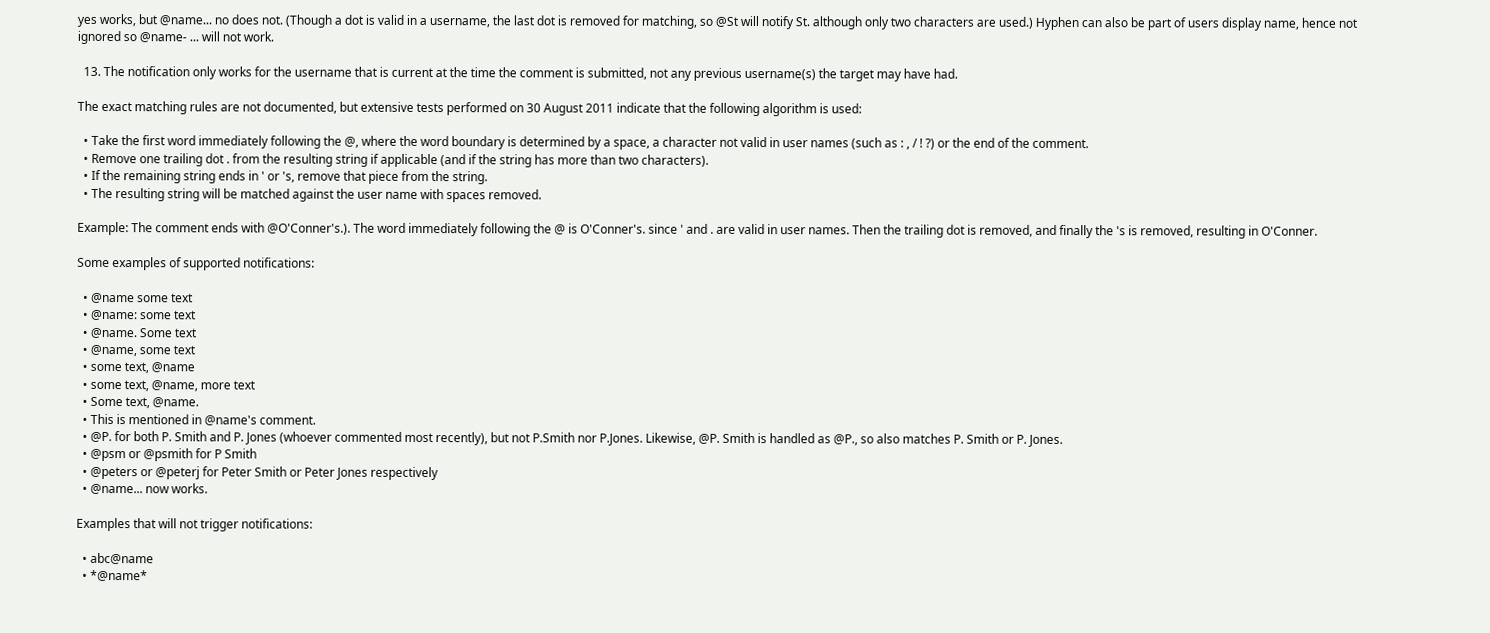yes works, but @name... no does not. (Though a dot is valid in a username, the last dot is removed for matching, so @St will notify St. although only two characters are used.) Hyphen can also be part of users display name, hence not ignored so @name- ... will not work.

  13. The notification only works for the username that is current at the time the comment is submitted, not any previous username(s) the target may have had.

The exact matching rules are not documented, but extensive tests performed on 30 August 2011 indicate that the following algorithm is used:

  • Take the first word immediately following the @, where the word boundary is determined by a space, a character not valid in user names (such as : , / ! ?) or the end of the comment.
  • Remove one trailing dot . from the resulting string if applicable (and if the string has more than two characters).
  • If the remaining string ends in ' or 's, remove that piece from the string.
  • The resulting string will be matched against the user name with spaces removed.

Example: The comment ends with @O'Conner's.). The word immediately following the @ is O'Conner's. since ' and . are valid in user names. Then the trailing dot is removed, and finally the 's is removed, resulting in O'Conner.

Some examples of supported notifications:

  • @name some text
  • @name: some text
  • @name. Some text
  • @name, some text
  • some text, @name
  • some text, @name, more text
  • Some text, @name.
  • This is mentioned in @name's comment.
  • @P. for both P. Smith and P. Jones (whoever commented most recently), but not P.Smith nor P.Jones. Likewise, @P. Smith is handled as @P., so also matches P. Smith or P. Jones.
  • @psm or @psmith for P Smith
  • @peters or @peterj for Peter Smith or Peter Jones respectively
  • @name... now works.

Examples that will not trigger notifications:

  • abc@name
  • *@name*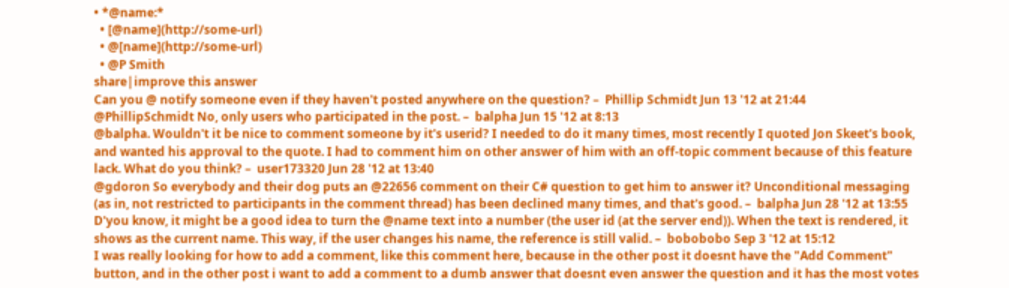• *@name:*
  • [@name](http://some-url)
  • @[name](http://some-url)
  • @P Smith
share|improve this answer
Can you @ notify someone even if they haven't posted anywhere on the question? –  Phillip Schmidt Jun 13 '12 at 21:44
@PhillipSchmidt No, only users who participated in the post. –  balpha Jun 15 '12 at 8:13
@balpha. Wouldn't it be nice to comment someone by it's userid? I needed to do it many times, most recently I quoted Jon Skeet's book, and wanted his approval to the quote. I had to comment him on other answer of him with an off-topic comment because of this feature lack. What do you think? –  user173320 Jun 28 '12 at 13:40
@gdoron So everybody and their dog puts an @22656 comment on their C# question to get him to answer it? Unconditional messaging (as in, not restricted to participants in the comment thread) has been declined many times, and that's good. –  balpha Jun 28 '12 at 13:55
D'you know, it might be a good idea to turn the @name text into a number (the user id (at the server end)). When the text is rendered, it shows as the current name. This way, if the user changes his name, the reference is still valid. –  bobobobo Sep 3 '12 at 15:12
I was really looking for how to add a comment, like this comment here, because in the other post it doesnt have the "Add Comment" button, and in the other post i want to add a comment to a dumb answer that doesnt even answer the question and it has the most votes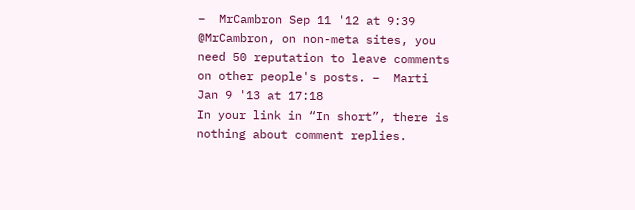–  MrCambron Sep 11 '12 at 9:39
@MrCambron, on non-meta sites, you need 50 reputation to leave comments on other people's posts. –  Marti Jan 9 '13 at 17:18
In your link in “In short”, there is nothing about comment replies.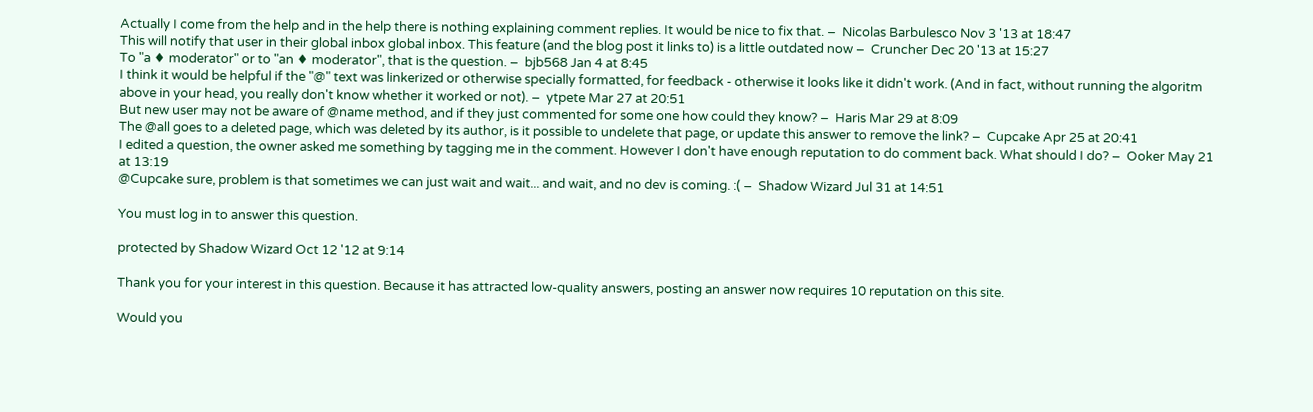Actually I come from the help and in the help there is nothing explaining comment replies. It would be nice to fix that. –  Nicolas Barbulesco Nov 3 '13 at 18:47
This will notify that user in their global inbox global inbox. This feature (and the blog post it links to) is a little outdated now –  Cruncher Dec 20 '13 at 15:27
To "a ♦ moderator" or to "an ♦ moderator", that is the question. –  bjb568 Jan 4 at 8:45
I think it would be helpful if the "@" text was linkerized or otherwise specially formatted, for feedback - otherwise it looks like it didn't work. (And in fact, without running the algoritm above in your head, you really don't know whether it worked or not). –  ytpete Mar 27 at 20:51
But new user may not be aware of @name method, and if they just commented for some one how could they know? –  Haris Mar 29 at 8:09
The @all goes to a deleted page, which was deleted by its author, is it possible to undelete that page, or update this answer to remove the link? –  Cupcake Apr 25 at 20:41
I edited a question, the owner asked me something by tagging me in the comment. However I don't have enough reputation to do comment back. What should I do? –  Ooker May 21 at 13:19
@Cupcake sure, problem is that sometimes we can just wait and wait... and wait, and no dev is coming. :( –  Shadow Wizard Jul 31 at 14:51

You must log in to answer this question.

protected by Shadow Wizard Oct 12 '12 at 9:14

Thank you for your interest in this question. Because it has attracted low-quality answers, posting an answer now requires 10 reputation on this site.

Would you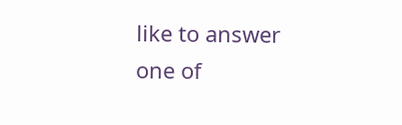like to answer one of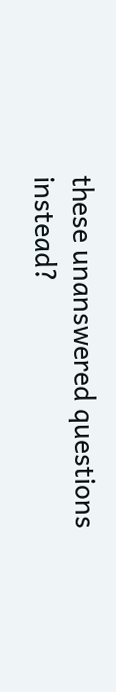these unanswered questions instead?